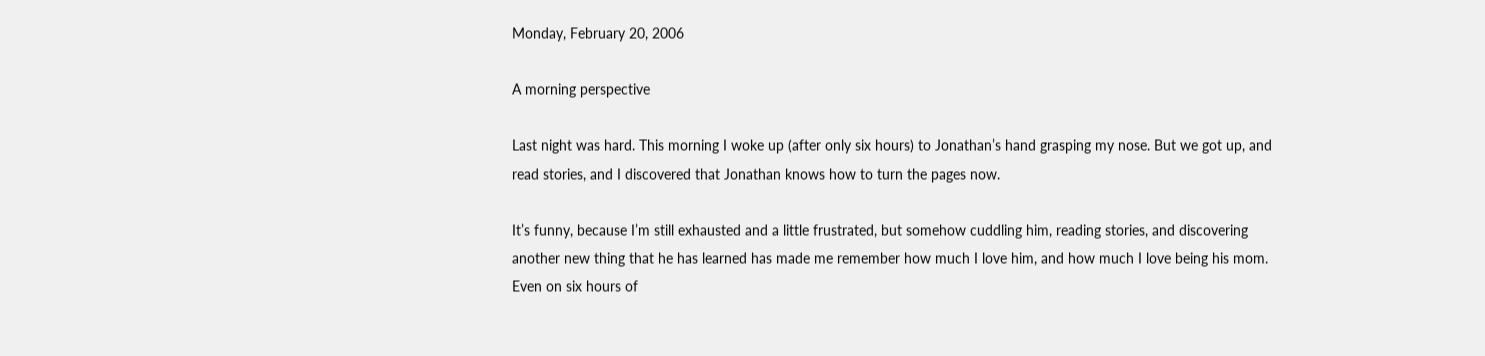Monday, February 20, 2006

A morning perspective

Last night was hard. This morning I woke up (after only six hours) to Jonathan’s hand grasping my nose. But we got up, and read stories, and I discovered that Jonathan knows how to turn the pages now.

It’s funny, because I’m still exhausted and a little frustrated, but somehow cuddling him, reading stories, and discovering another new thing that he has learned has made me remember how much I love him, and how much I love being his mom. Even on six hours of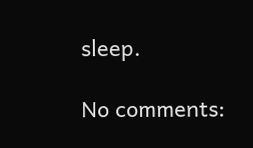sleep.

No comments: